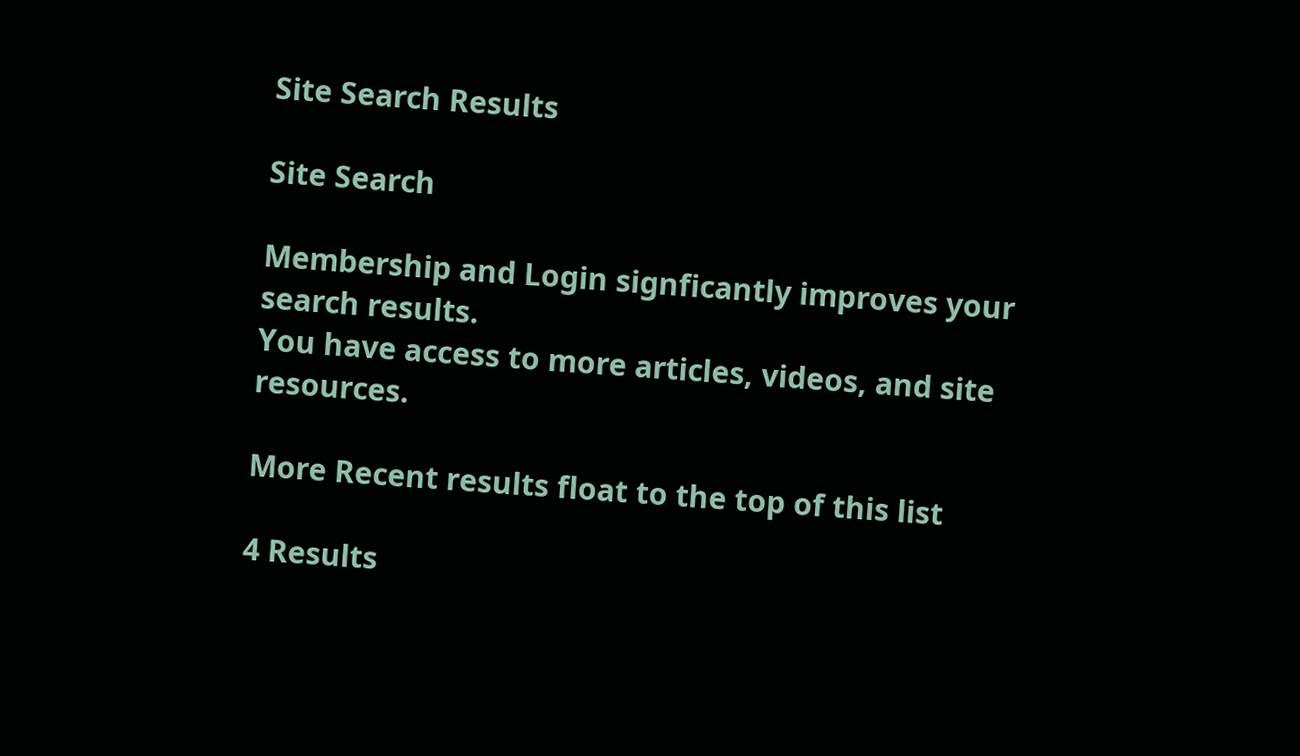Site Search Results

Site Search

Membership and Login signficantly improves your search results.
You have access to more articles, videos, and site resources.

More Recent results float to the top of this list

4 Results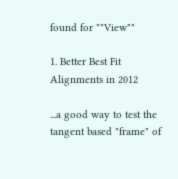found for ""View""

1. Better Best Fit Alignments in 2012

...a good way to test the tangent based "frame" of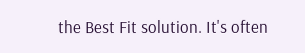the Best Fit solution. It's often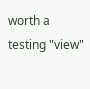worth a testing "view"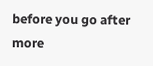before you go after more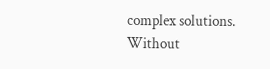complex solutions. Without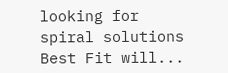looking for spiral solutions Best Fit will...